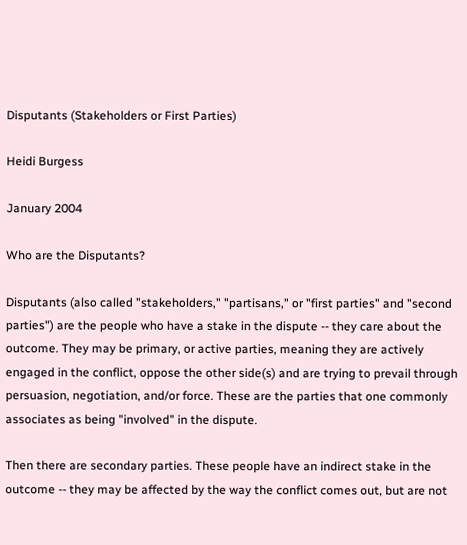Disputants (Stakeholders or First Parties)

Heidi Burgess

January 2004

Who are the Disputants?

Disputants (also called "stakeholders," "partisans," or "first parties" and "second parties") are the people who have a stake in the dispute -- they care about the outcome. They may be primary, or active parties, meaning they are actively engaged in the conflict, oppose the other side(s) and are trying to prevail through persuasion, negotiation, and/or force. These are the parties that one commonly associates as being "involved" in the dispute.

Then there are secondary parties. These people have an indirect stake in the outcome -- they may be affected by the way the conflict comes out, but are not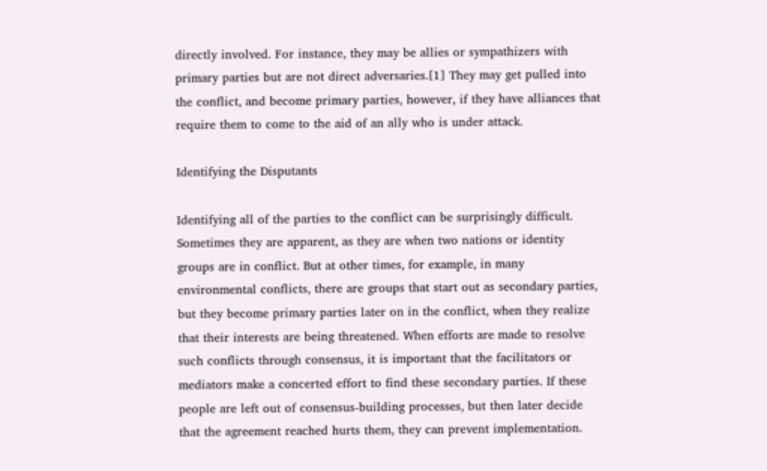directly involved. For instance, they may be allies or sympathizers with primary parties but are not direct adversaries.[1] They may get pulled into the conflict, and become primary parties, however, if they have alliances that require them to come to the aid of an ally who is under attack.

Identifying the Disputants

Identifying all of the parties to the conflict can be surprisingly difficult. Sometimes they are apparent, as they are when two nations or identity groups are in conflict. But at other times, for example, in many environmental conflicts, there are groups that start out as secondary parties, but they become primary parties later on in the conflict, when they realize that their interests are being threatened. When efforts are made to resolve such conflicts through consensus, it is important that the facilitators or mediators make a concerted effort to find these secondary parties. If these people are left out of consensus-building processes, but then later decide that the agreement reached hurts them, they can prevent implementation.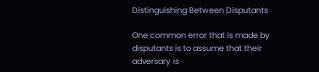Distinguishing Between Disputants

One common error that is made by disputants is to assume that their adversary is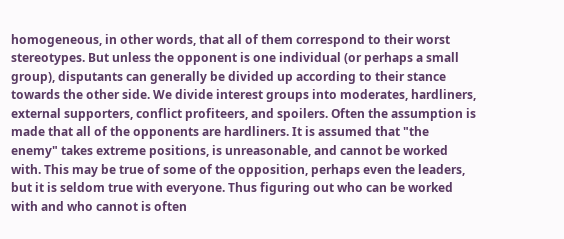homogeneous, in other words, that all of them correspond to their worst stereotypes. But unless the opponent is one individual (or perhaps a small group), disputants can generally be divided up according to their stance towards the other side. We divide interest groups into moderates, hardliners, external supporters, conflict profiteers, and spoilers. Often the assumption is made that all of the opponents are hardliners. It is assumed that "the enemy" takes extreme positions, is unreasonable, and cannot be worked with. This may be true of some of the opposition, perhaps even the leaders, but it is seldom true with everyone. Thus figuring out who can be worked with and who cannot is often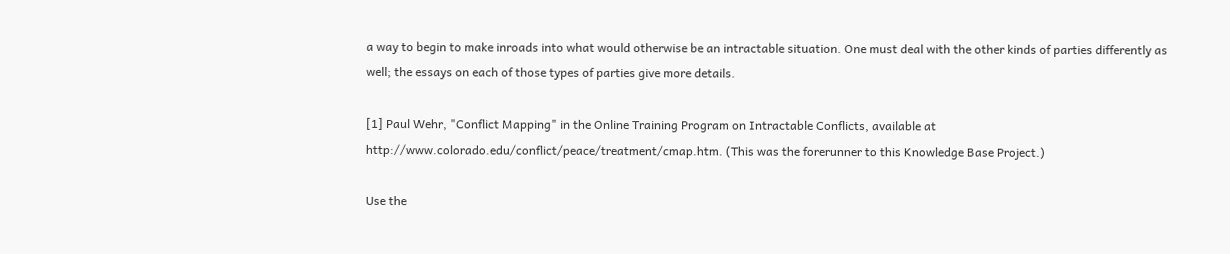a way to begin to make inroads into what would otherwise be an intractable situation. One must deal with the other kinds of parties differently as well; the essays on each of those types of parties give more details.

[1] Paul Wehr, "Conflict Mapping" in the Online Training Program on Intractable Conflicts, available at http://www.colorado.edu/conflict/peace/treatment/cmap.htm. (This was the forerunner to this Knowledge Base Project.)

Use the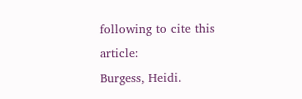following to cite this article:
Burgess, Heidi.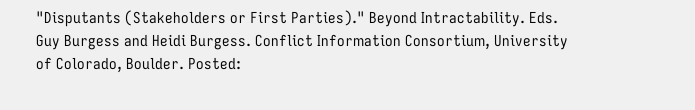"Disputants (Stakeholders or First Parties)." Beyond Intractability. Eds. Guy Burgess and Heidi Burgess. Conflict Information Consortium, University of Colorado, Boulder. Posted: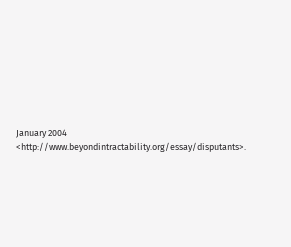January 2004 <http://www.beyondintractability.org/essay/disputants>.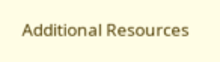Additional Resources